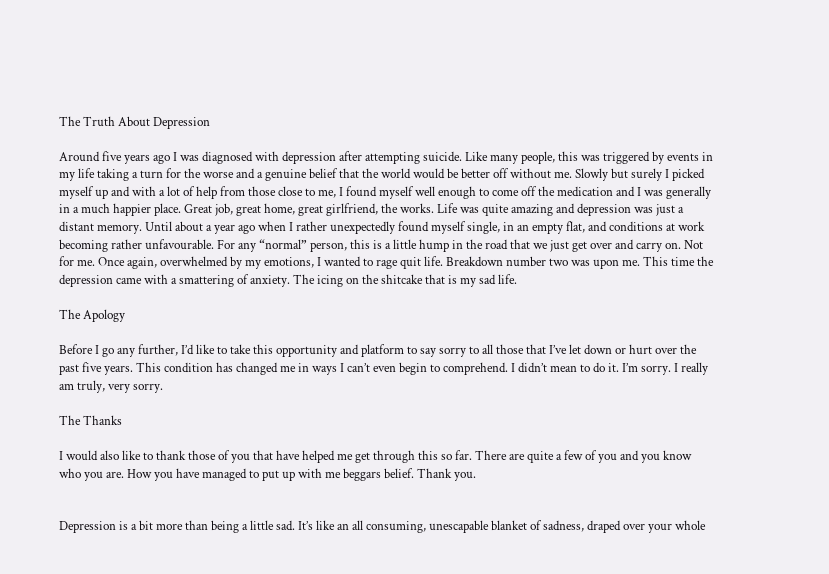The Truth About Depression

Around five years ago I was diagnosed with depression after attempting suicide. Like many people, this was triggered by events in my life taking a turn for the worse and a genuine belief that the world would be better off without me. Slowly but surely I picked myself up and with a lot of help from those close to me, I found myself well enough to come off the medication and I was generally in a much happier place. Great job, great home, great girlfriend, the works. Life was quite amazing and depression was just a distant memory. Until about a year ago when I rather unexpectedly found myself single, in an empty flat, and conditions at work becoming rather unfavourable. For any “normal” person, this is a little hump in the road that we just get over and carry on. Not for me. Once again, overwhelmed by my emotions, I wanted to rage quit life. Breakdown number two was upon me. This time the depression came with a smattering of anxiety. The icing on the shitcake that is my sad life.

The Apology

Before I go any further, I’d like to take this opportunity and platform to say sorry to all those that I’ve let down or hurt over the past five years. This condition has changed me in ways I can’t even begin to comprehend. I didn’t mean to do it. I’m sorry. I really am truly, very sorry.

The Thanks

I would also like to thank those of you that have helped me get through this so far. There are quite a few of you and you know who you are. How you have managed to put up with me beggars belief. Thank you.


Depression is a bit more than being a little sad. It’s like an all consuming, unescapable blanket of sadness, draped over your whole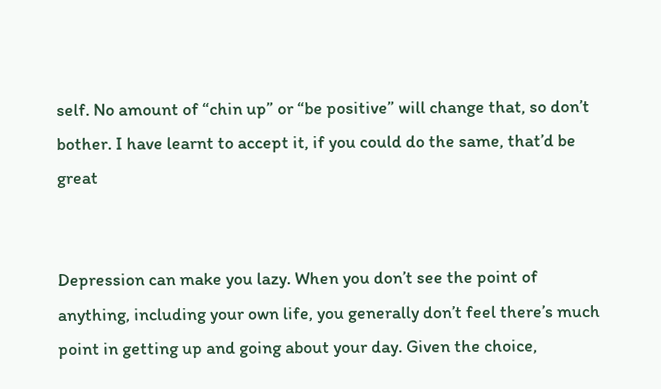self. No amount of “chin up” or “be positive” will change that, so don’t bother. I have learnt to accept it, if you could do the same, that’d be great


Depression can make you lazy. When you don’t see the point of anything, including your own life, you generally don’t feel there’s much point in getting up and going about your day. Given the choice,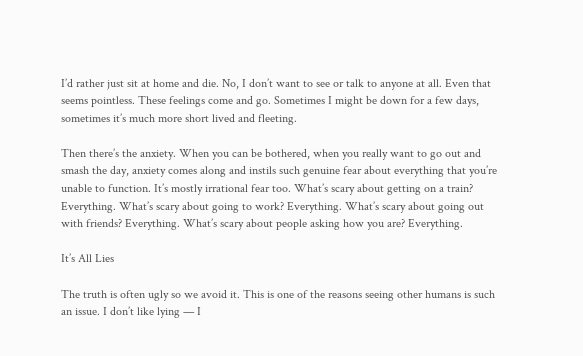I’d rather just sit at home and die. No, I don’t want to see or talk to anyone at all. Even that seems pointless. These feelings come and go. Sometimes I might be down for a few days, sometimes it’s much more short lived and fleeting.

Then there’s the anxiety. When you can be bothered, when you really want to go out and smash the day, anxiety comes along and instils such genuine fear about everything that you’re unable to function. It’s mostly irrational fear too. What’s scary about getting on a train? Everything. What’s scary about going to work? Everything. What’s scary about going out with friends? Everything. What’s scary about people asking how you are? Everything.

It’s All Lies

The truth is often ugly so we avoid it. This is one of the reasons seeing other humans is such an issue. I don’t like lying — I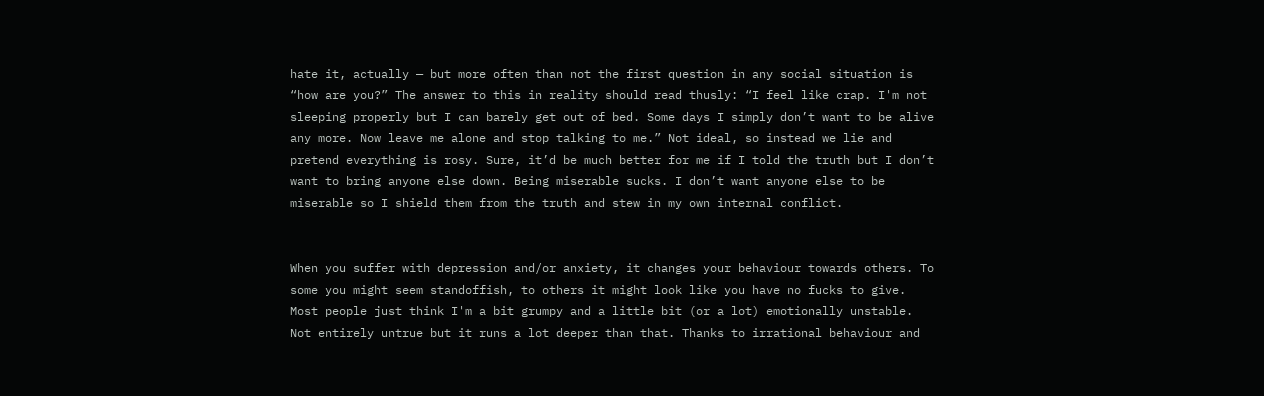hate it, actually — but more often than not the first question in any social situation is “how are you?” The answer to this in reality should read thusly: “I feel like crap. I'm not sleeping properly but I can barely get out of bed. Some days I simply don’t want to be alive any more. Now leave me alone and stop talking to me.” Not ideal, so instead we lie and pretend everything is rosy. Sure, it’d be much better for me if I told the truth but I don’t want to bring anyone else down. Being miserable sucks. I don’t want anyone else to be miserable so I shield them from the truth and stew in my own internal conflict.


When you suffer with depression and/or anxiety, it changes your behaviour towards others. To some you might seem standoffish, to others it might look like you have no fucks to give. Most people just think I'm a bit grumpy and a little bit (or a lot) emotionally unstable. Not entirely untrue but it runs a lot deeper than that. Thanks to irrational behaviour and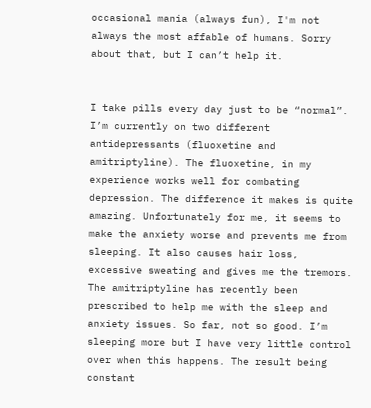occasional mania (always fun), I'm not always the most affable of humans. Sorry about that, but I can’t help it.


I take pills every day just to be “normal”. I’m currently on two different antidepressants (fluoxetine and amitriptyline). The fluoxetine, in my experience works well for combating depression. The difference it makes is quite amazing. Unfortunately for me, it seems to make the anxiety worse and prevents me from sleeping. It also causes hair loss, excessive sweating and gives me the tremors. The amitriptyline has recently been prescribed to help me with the sleep and anxiety issues. So far, not so good. I’m sleeping more but I have very little control over when this happens. The result being constant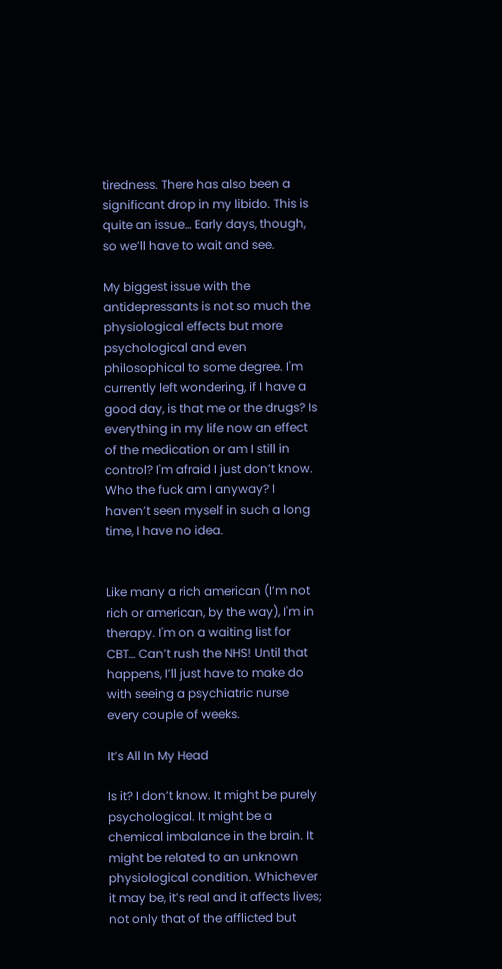tiredness. There has also been a significant drop in my libido. This is quite an issue… Early days, though, so we’ll have to wait and see.

My biggest issue with the antidepressants is not so much the physiological effects but more psychological and even philosophical to some degree. I'm currently left wondering, if I have a good day, is that me or the drugs? Is everything in my life now an effect of the medication or am I still in control? I'm afraid I just don’t know. Who the fuck am I anyway? I haven’t seen myself in such a long time, I have no idea.


Like many a rich american (I’m not rich or american, by the way), I'm in therapy. I'm on a waiting list for CBT… Can’t rush the NHS! Until that happens, I’ll just have to make do with seeing a psychiatric nurse every couple of weeks.

It’s All In My Head

Is it? I don’t know. It might be purely psychological. It might be a chemical imbalance in the brain. It might be related to an unknown physiological condition. Whichever it may be, it’s real and it affects lives; not only that of the afflicted but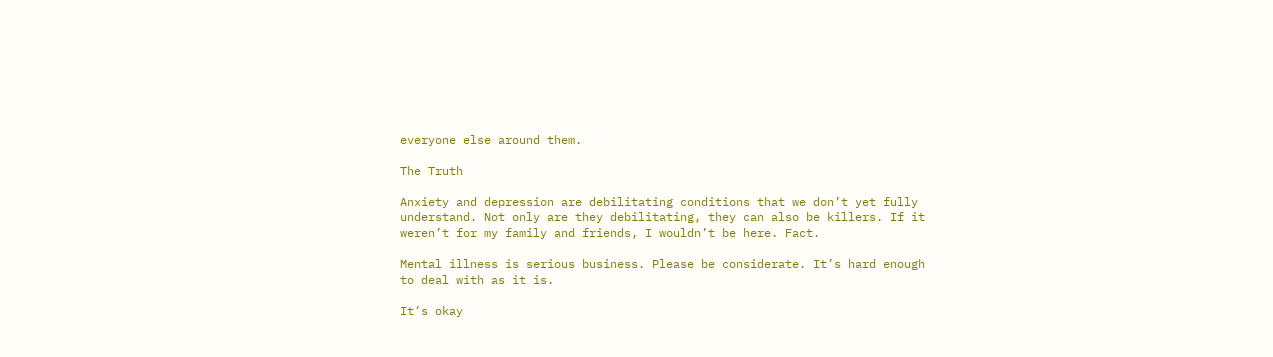everyone else around them.

The Truth

Anxiety and depression are debilitating conditions that we don’t yet fully understand. Not only are they debilitating, they can also be killers. If it weren’t for my family and friends, I wouldn’t be here. Fact.

Mental illness is serious business. Please be considerate. It’s hard enough to deal with as it is.

It’s okay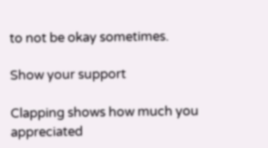to not be okay sometimes.

Show your support

Clapping shows how much you appreciated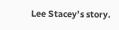Lee Stacey’s story.